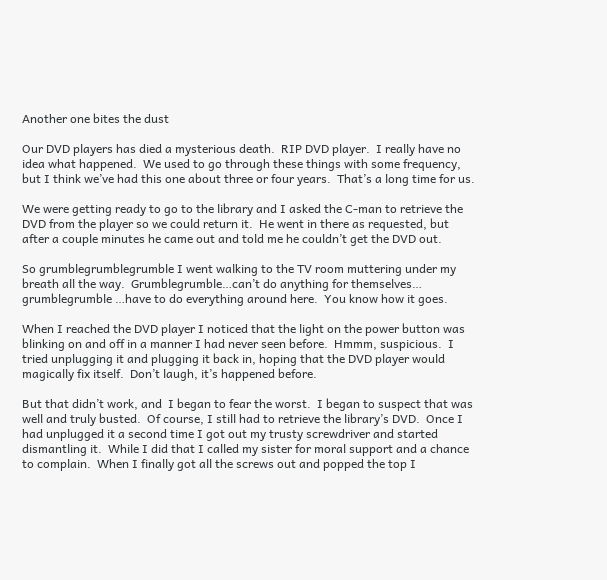Another one bites the dust

Our DVD players has died a mysterious death.  RIP DVD player.  I really have no idea what happened.  We used to go through these things with some frequency, but I think we’ve had this one about three or four years.  That’s a long time for us.

We were getting ready to go to the library and I asked the C-man to retrieve the DVD from the player so we could return it.  He went in there as requested, but after a couple minutes he came out and told me he couldn’t get the DVD out.

So grumblegrumblegrumble I went walking to the TV room muttering under my breath all the way.  Grumblegrumble…can’t do anything for themselves… grumblegrumble …have to do everything around here.  You know how it goes.

When I reached the DVD player I noticed that the light on the power button was blinking on and off in a manner I had never seen before.  Hmmm, suspicious.  I tried unplugging it and plugging it back in, hoping that the DVD player would magically fix itself.  Don’t laugh, it’s happened before.

But that didn’t work, and  I began to fear the worst.  I began to suspect that was well and truly busted.  Of course, I still had to retrieve the library’s DVD.  Once I had unplugged it a second time I got out my trusty screwdriver and started dismantling it.  While I did that I called my sister for moral support and a chance to complain.  When I finally got all the screws out and popped the top I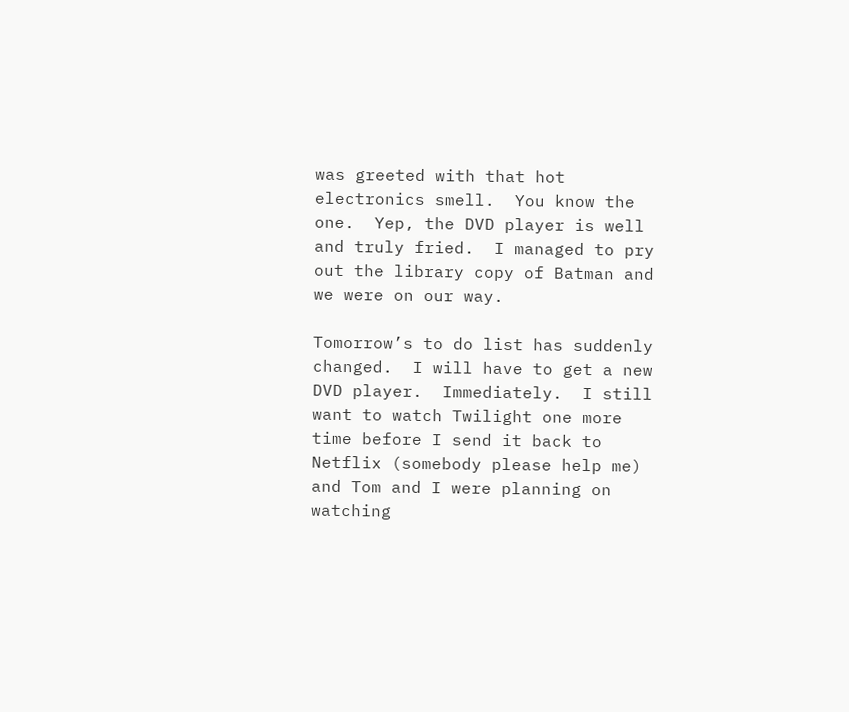was greeted with that hot electronics smell.  You know the one.  Yep, the DVD player is well and truly fried.  I managed to pry out the library copy of Batman and we were on our way.

Tomorrow’s to do list has suddenly changed.  I will have to get a new DVD player.  Immediately.  I still want to watch Twilight one more time before I send it back to Netflix (somebody please help me) and Tom and I were planning on watching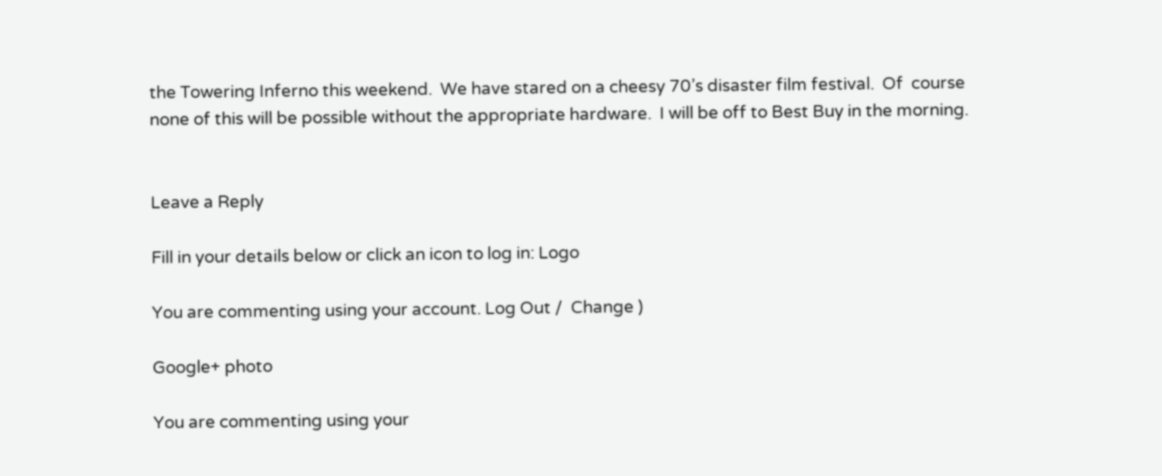the Towering Inferno this weekend.  We have stared on a cheesy 70’s disaster film festival.  Of  course none of this will be possible without the appropriate hardware.  I will be off to Best Buy in the morning.


Leave a Reply

Fill in your details below or click an icon to log in: Logo

You are commenting using your account. Log Out /  Change )

Google+ photo

You are commenting using your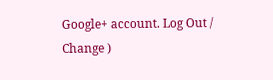Google+ account. Log Out /  Change )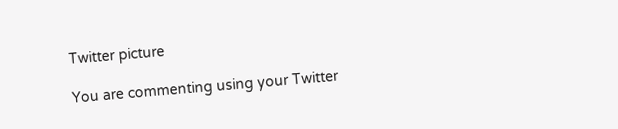Twitter picture

You are commenting using your Twitter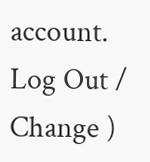account. Log Out /  Change )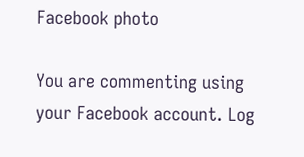Facebook photo

You are commenting using your Facebook account. Log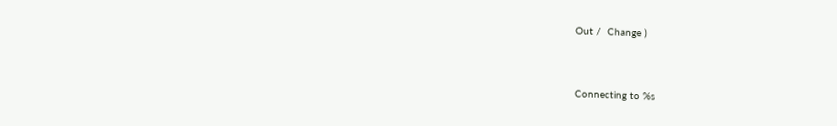Out /  Change )


Connecting to %s